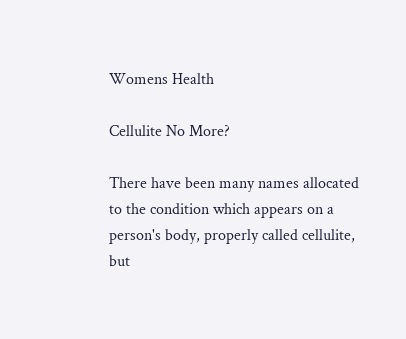Womens Health

Cellulite No More?

There have been many names allocated to the condition which appears on a person's body, properly called cellulite, but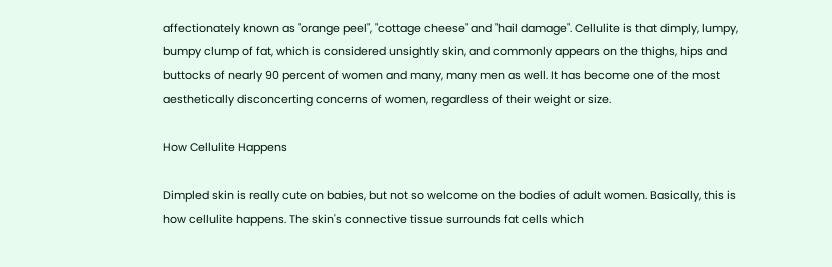affectionately known as "orange peel", "cottage cheese" and "hail damage". Cellulite is that dimply, lumpy, bumpy clump of fat, which is considered unsightly skin, and commonly appears on the thighs, hips and buttocks of nearly 90 percent of women and many, many men as well. It has become one of the most aesthetically disconcerting concerns of women, regardless of their weight or size.

How Cellulite Happens

Dimpled skin is really cute on babies, but not so welcome on the bodies of adult women. Basically, this is how cellulite happens. The skin's connective tissue surrounds fat cells which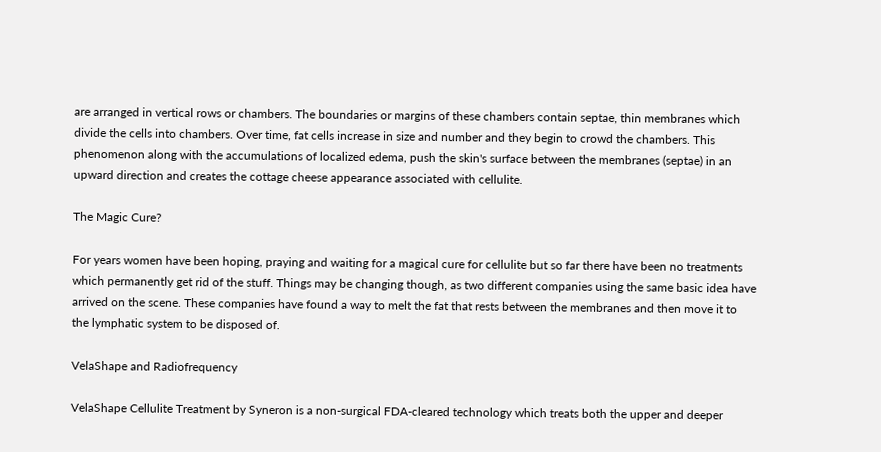are arranged in vertical rows or chambers. The boundaries or margins of these chambers contain septae, thin membranes which divide the cells into chambers. Over time, fat cells increase in size and number and they begin to crowd the chambers. This phenomenon along with the accumulations of localized edema, push the skin's surface between the membranes (septae) in an upward direction and creates the cottage cheese appearance associated with cellulite.

The Magic Cure?

For years women have been hoping, praying and waiting for a magical cure for cellulite but so far there have been no treatments which permanently get rid of the stuff. Things may be changing though, as two different companies using the same basic idea have arrived on the scene. These companies have found a way to melt the fat that rests between the membranes and then move it to the lymphatic system to be disposed of.

VelaShape and Radiofrequency

VelaShape Cellulite Treatment by Syneron is a non-surgical FDA-cleared technology which treats both the upper and deeper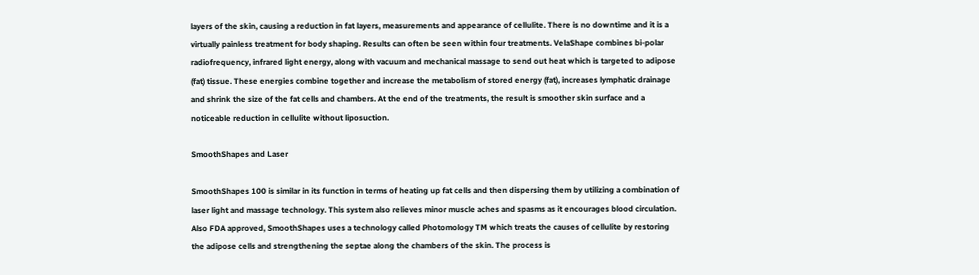layers of the skin, causing a reduction in fat layers, measurements and appearance of cellulite. There is no downtime and it is a virtually painless treatment for body shaping. Results can often be seen within four treatments. VelaShape combines bi-polar radiofrequency, infrared light energy, along with vacuum and mechanical massage to send out heat which is targeted to adipose (fat) tissue. These energies combine together and increase the metabolism of stored energy (fat), increases lymphatic drainage and shrink the size of the fat cells and chambers. At the end of the treatments, the result is smoother skin surface and a noticeable reduction in cellulite without liposuction.

SmoothShapes and Laser

SmoothShapes 100 is similar in its function in terms of heating up fat cells and then dispersing them by utilizing a combination of laser light and massage technology. This system also relieves minor muscle aches and spasms as it encourages blood circulation. Also FDA approved, SmoothShapes uses a technology called Photomology TM which treats the causes of cellulite by restoring the adipose cells and strengthening the septae along the chambers of the skin. The process is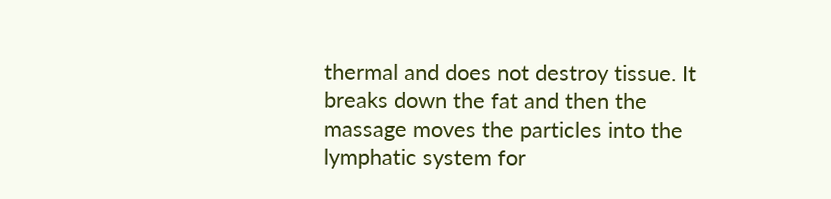thermal and does not destroy tissue. It breaks down the fat and then the massage moves the particles into the lymphatic system for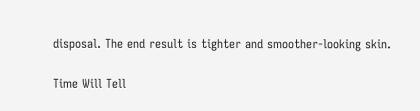disposal. The end result is tighter and smoother-looking skin.

Time Will Tell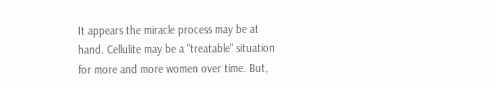It appears the miracle process may be at hand. Cellulite may be a "treatable" situation for more and more women over time. But,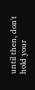until then, don't hold your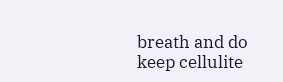breath and do keep cellulite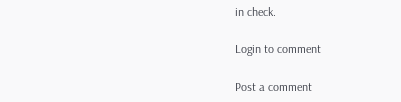in check.

Login to comment

Post a comment